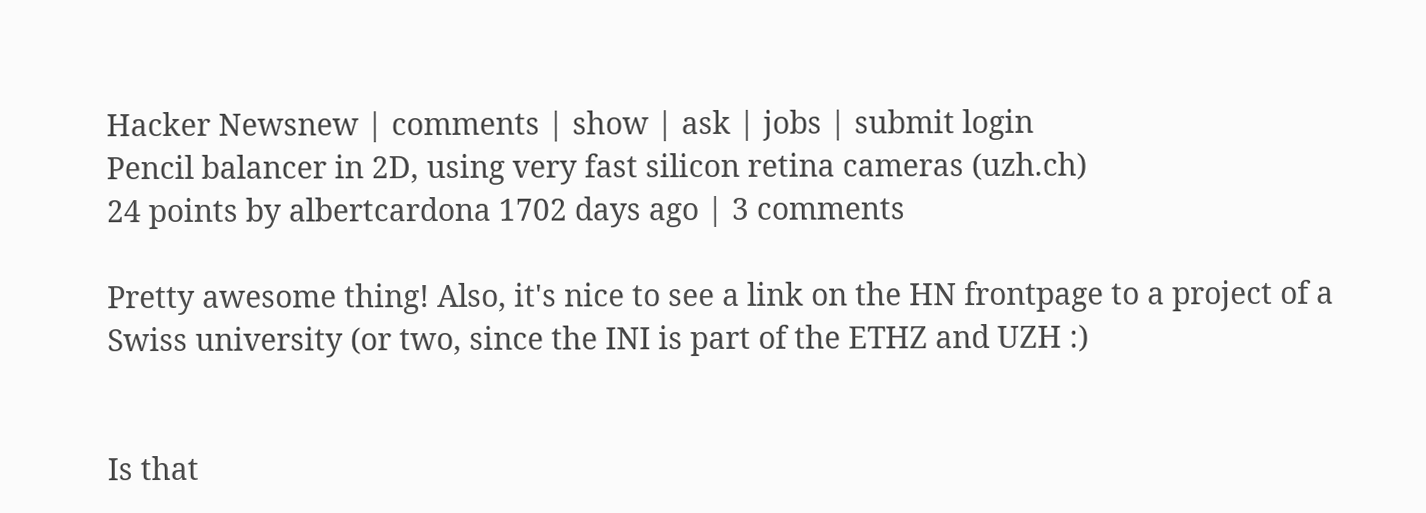Hacker Newsnew | comments | show | ask | jobs | submit login
Pencil balancer in 2D, using very fast silicon retina cameras (uzh.ch)
24 points by albertcardona 1702 days ago | 3 comments

Pretty awesome thing! Also, it's nice to see a link on the HN frontpage to a project of a Swiss university (or two, since the INI is part of the ETHZ and UZH :)


Is that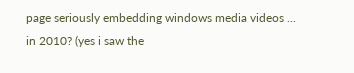page seriously embedding windows media videos ... in 2010? (yes i saw the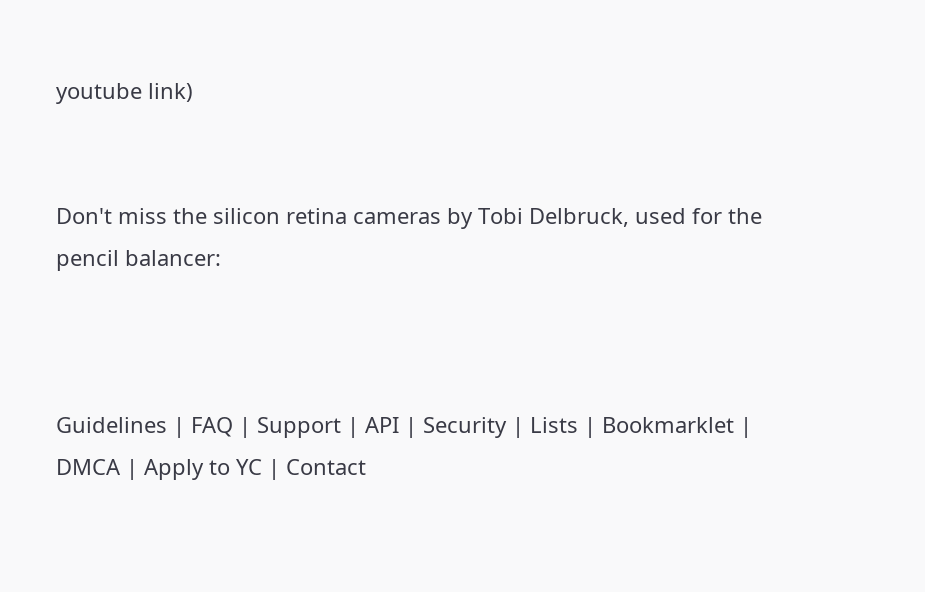youtube link)


Don't miss the silicon retina cameras by Tobi Delbruck, used for the pencil balancer:



Guidelines | FAQ | Support | API | Security | Lists | Bookmarklet | DMCA | Apply to YC | Contact